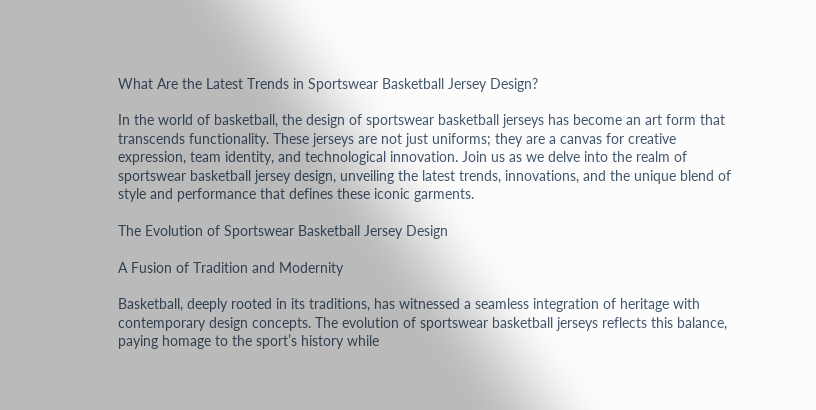What Are the Latest Trends in Sportswear Basketball Jersey Design?

In the world of basketball, the design of sportswear basketball jerseys has become an art form that transcends functionality. These jerseys are not just uniforms; they are a canvas for creative expression, team identity, and technological innovation. Join us as we delve into the realm of sportswear basketball jersey design, unveiling the latest trends, innovations, and the unique blend of style and performance that defines these iconic garments.

The Evolution of Sportswear Basketball Jersey Design

A Fusion of Tradition and Modernity

Basketball, deeply rooted in its traditions, has witnessed a seamless integration of heritage with contemporary design concepts. The evolution of sportswear basketball jerseys reflects this balance, paying homage to the sport’s history while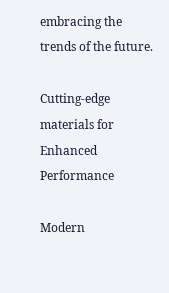embracing the trends of the future.

Cutting-edge materials for Enhanced Performance

Modern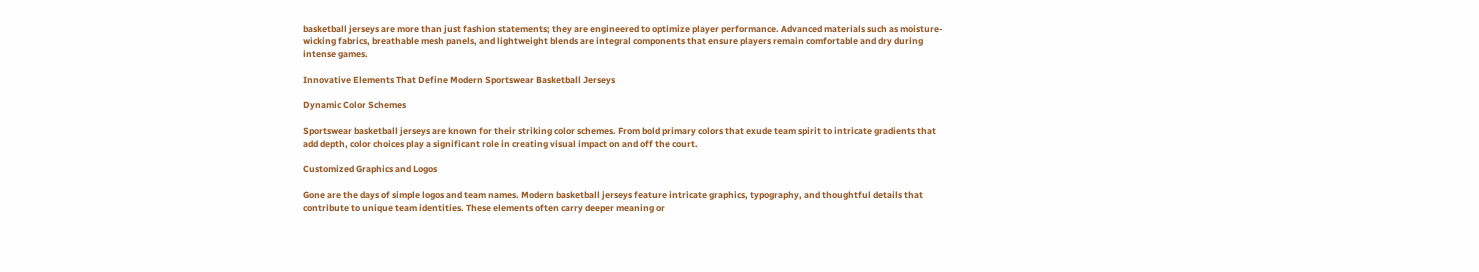basketball jerseys are more than just fashion statements; they are engineered to optimize player performance. Advanced materials such as moisture-wicking fabrics, breathable mesh panels, and lightweight blends are integral components that ensure players remain comfortable and dry during intense games.

Innovative Elements That Define Modern Sportswear Basketball Jerseys

Dynamic Color Schemes

Sportswear basketball jerseys are known for their striking color schemes. From bold primary colors that exude team spirit to intricate gradients that add depth, color choices play a significant role in creating visual impact on and off the court.

Customized Graphics and Logos

Gone are the days of simple logos and team names. Modern basketball jerseys feature intricate graphics, typography, and thoughtful details that contribute to unique team identities. These elements often carry deeper meaning or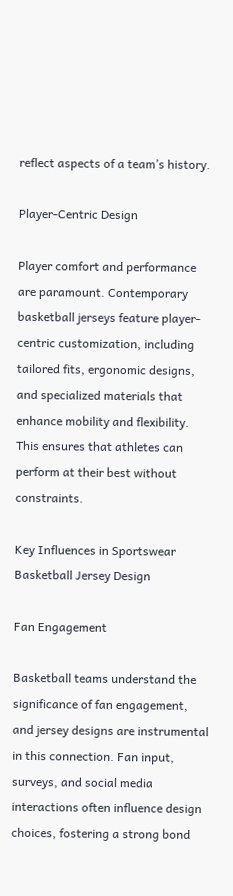reflect aspects of a team’s history.

Player-Centric Design

Player comfort and performance are paramount. Contemporary basketball jerseys feature player-centric customization, including tailored fits, ergonomic designs, and specialized materials that enhance mobility and flexibility. This ensures that athletes can perform at their best without constraints.

Key Influences in Sportswear Basketball Jersey Design

Fan Engagement

Basketball teams understand the significance of fan engagement, and jersey designs are instrumental in this connection. Fan input, surveys, and social media interactions often influence design choices, fostering a strong bond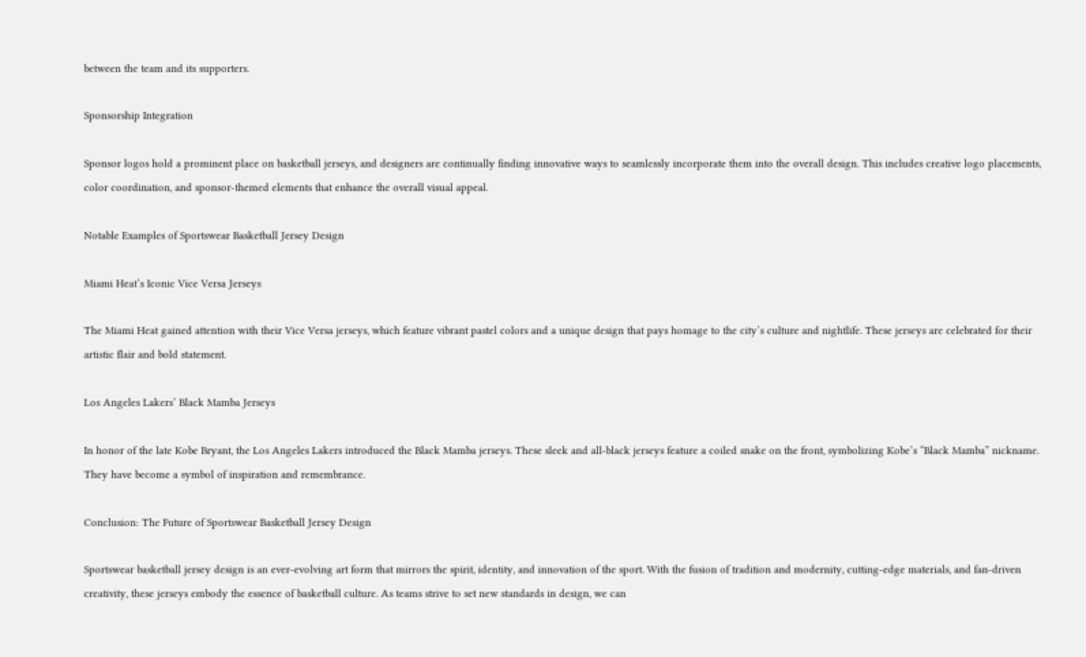between the team and its supporters.

Sponsorship Integration

Sponsor logos hold a prominent place on basketball jerseys, and designers are continually finding innovative ways to seamlessly incorporate them into the overall design. This includes creative logo placements, color coordination, and sponsor-themed elements that enhance the overall visual appeal.

Notable Examples of Sportswear Basketball Jersey Design

Miami Heat’s Iconic Vice Versa Jerseys

The Miami Heat gained attention with their Vice Versa jerseys, which feature vibrant pastel colors and a unique design that pays homage to the city’s culture and nightlife. These jerseys are celebrated for their artistic flair and bold statement.

Los Angeles Lakers’ Black Mamba Jerseys

In honor of the late Kobe Bryant, the Los Angeles Lakers introduced the Black Mamba jerseys. These sleek and all-black jerseys feature a coiled snake on the front, symbolizing Kobe’s “Black Mamba” nickname. They have become a symbol of inspiration and remembrance.

Conclusion: The Future of Sportswear Basketball Jersey Design

Sportswear basketball jersey design is an ever-evolving art form that mirrors the spirit, identity, and innovation of the sport. With the fusion of tradition and modernity, cutting-edge materials, and fan-driven creativity, these jerseys embody the essence of basketball culture. As teams strive to set new standards in design, we can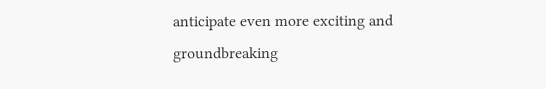anticipate even more exciting and groundbreaking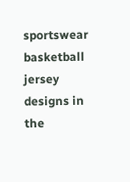sportswear basketball jersey designs in the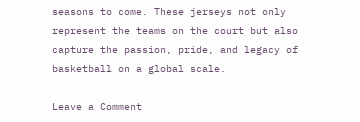seasons to come. These jerseys not only represent the teams on the court but also capture the passion, pride, and legacy of basketball on a global scale.

Leave a Comment